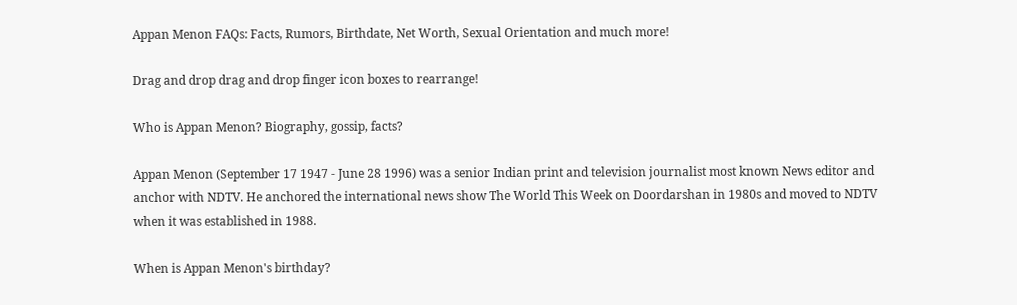Appan Menon FAQs: Facts, Rumors, Birthdate, Net Worth, Sexual Orientation and much more!

Drag and drop drag and drop finger icon boxes to rearrange!

Who is Appan Menon? Biography, gossip, facts?

Appan Menon (September 17 1947 - June 28 1996) was a senior Indian print and television journalist most known News editor and anchor with NDTV. He anchored the international news show The World This Week on Doordarshan in 1980s and moved to NDTV when it was established in 1988.

When is Appan Menon's birthday?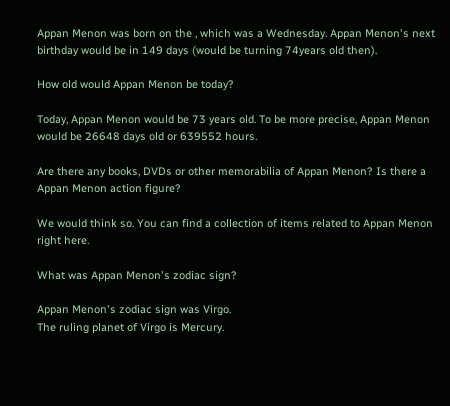Appan Menon was born on the , which was a Wednesday. Appan Menon's next birthday would be in 149 days (would be turning 74years old then).

How old would Appan Menon be today?

Today, Appan Menon would be 73 years old. To be more precise, Appan Menon would be 26648 days old or 639552 hours.

Are there any books, DVDs or other memorabilia of Appan Menon? Is there a Appan Menon action figure?

We would think so. You can find a collection of items related to Appan Menon right here.

What was Appan Menon's zodiac sign?

Appan Menon's zodiac sign was Virgo.
The ruling planet of Virgo is Mercury.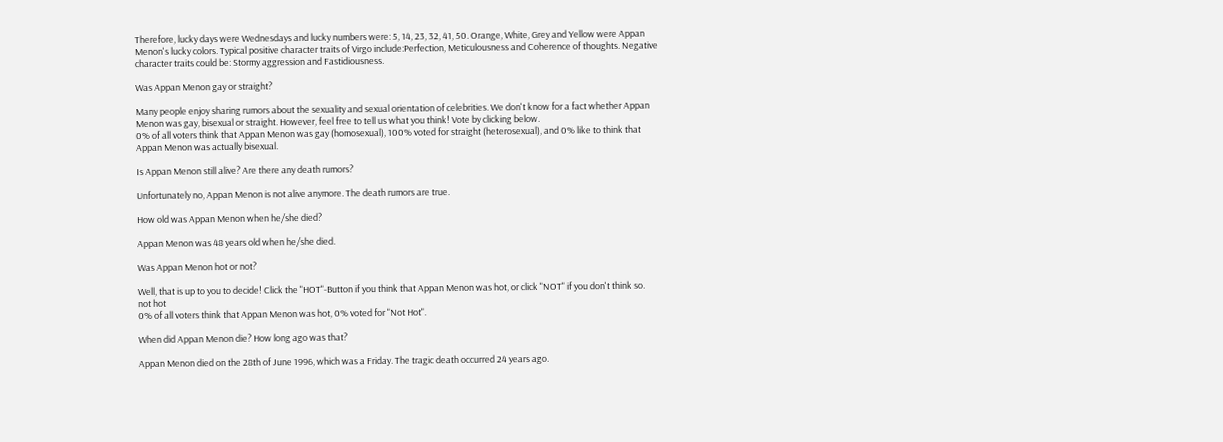Therefore, lucky days were Wednesdays and lucky numbers were: 5, 14, 23, 32, 41, 50. Orange, White, Grey and Yellow were Appan Menon's lucky colors. Typical positive character traits of Virgo include:Perfection, Meticulousness and Coherence of thoughts. Negative character traits could be: Stormy aggression and Fastidiousness.

Was Appan Menon gay or straight?

Many people enjoy sharing rumors about the sexuality and sexual orientation of celebrities. We don't know for a fact whether Appan Menon was gay, bisexual or straight. However, feel free to tell us what you think! Vote by clicking below.
0% of all voters think that Appan Menon was gay (homosexual), 100% voted for straight (heterosexual), and 0% like to think that Appan Menon was actually bisexual.

Is Appan Menon still alive? Are there any death rumors?

Unfortunately no, Appan Menon is not alive anymore. The death rumors are true.

How old was Appan Menon when he/she died?

Appan Menon was 48 years old when he/she died.

Was Appan Menon hot or not?

Well, that is up to you to decide! Click the "HOT"-Button if you think that Appan Menon was hot, or click "NOT" if you don't think so.
not hot
0% of all voters think that Appan Menon was hot, 0% voted for "Not Hot".

When did Appan Menon die? How long ago was that?

Appan Menon died on the 28th of June 1996, which was a Friday. The tragic death occurred 24 years ago.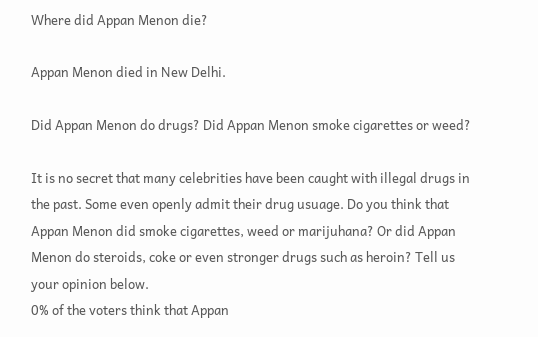Where did Appan Menon die?

Appan Menon died in New Delhi.

Did Appan Menon do drugs? Did Appan Menon smoke cigarettes or weed?

It is no secret that many celebrities have been caught with illegal drugs in the past. Some even openly admit their drug usuage. Do you think that Appan Menon did smoke cigarettes, weed or marijuhana? Or did Appan Menon do steroids, coke or even stronger drugs such as heroin? Tell us your opinion below.
0% of the voters think that Appan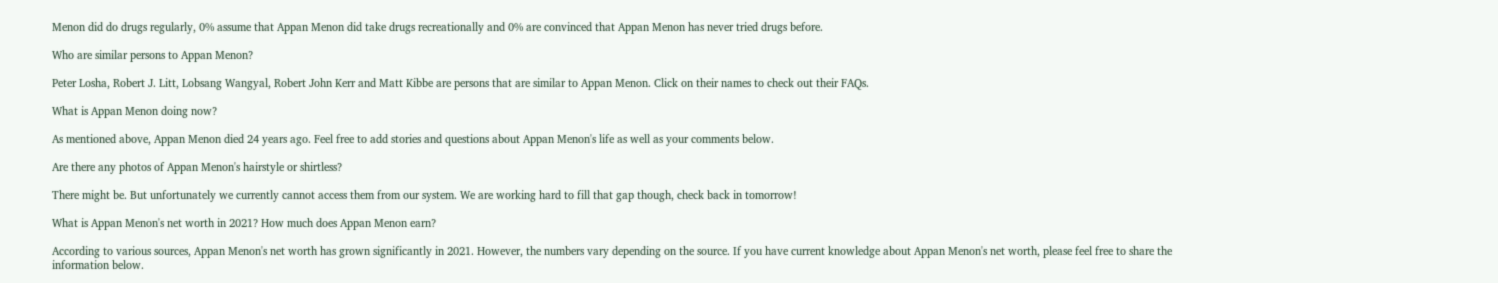Menon did do drugs regularly, 0% assume that Appan Menon did take drugs recreationally and 0% are convinced that Appan Menon has never tried drugs before.

Who are similar persons to Appan Menon?

Peter Losha, Robert J. Litt, Lobsang Wangyal, Robert John Kerr and Matt Kibbe are persons that are similar to Appan Menon. Click on their names to check out their FAQs.

What is Appan Menon doing now?

As mentioned above, Appan Menon died 24 years ago. Feel free to add stories and questions about Appan Menon's life as well as your comments below.

Are there any photos of Appan Menon's hairstyle or shirtless?

There might be. But unfortunately we currently cannot access them from our system. We are working hard to fill that gap though, check back in tomorrow!

What is Appan Menon's net worth in 2021? How much does Appan Menon earn?

According to various sources, Appan Menon's net worth has grown significantly in 2021. However, the numbers vary depending on the source. If you have current knowledge about Appan Menon's net worth, please feel free to share the information below.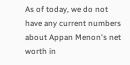As of today, we do not have any current numbers about Appan Menon's net worth in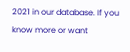2021 in our database. If you know more or want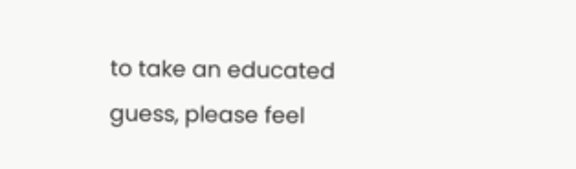to take an educated guess, please feel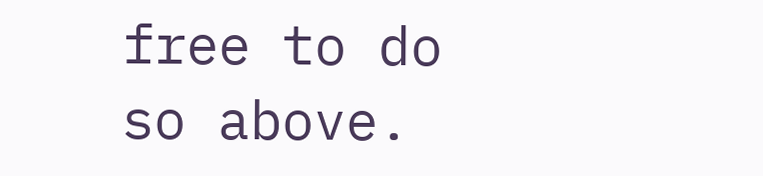free to do so above.